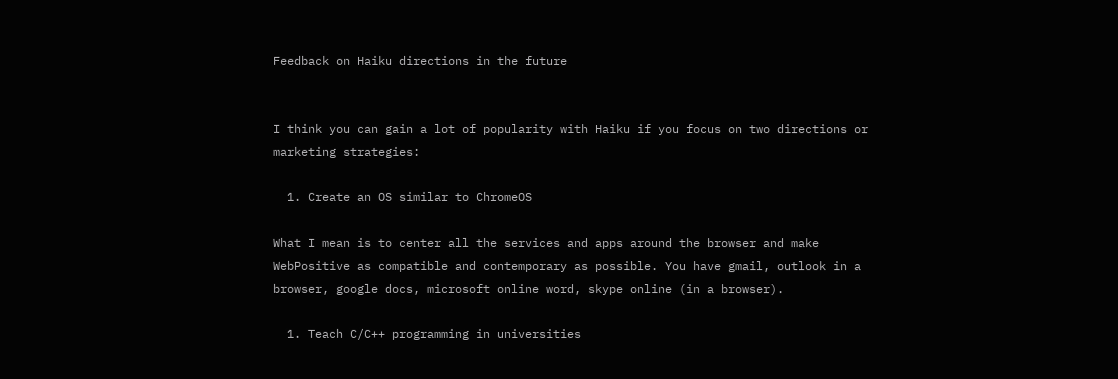Feedback on Haiku directions in the future


I think you can gain a lot of popularity with Haiku if you focus on two directions or marketing strategies:

  1. Create an OS similar to ChromeOS

What I mean is to center all the services and apps around the browser and make WebPositive as compatible and contemporary as possible. You have gmail, outlook in a browser, google docs, microsoft online word, skype online (in a browser).

  1. Teach C/C++ programming in universities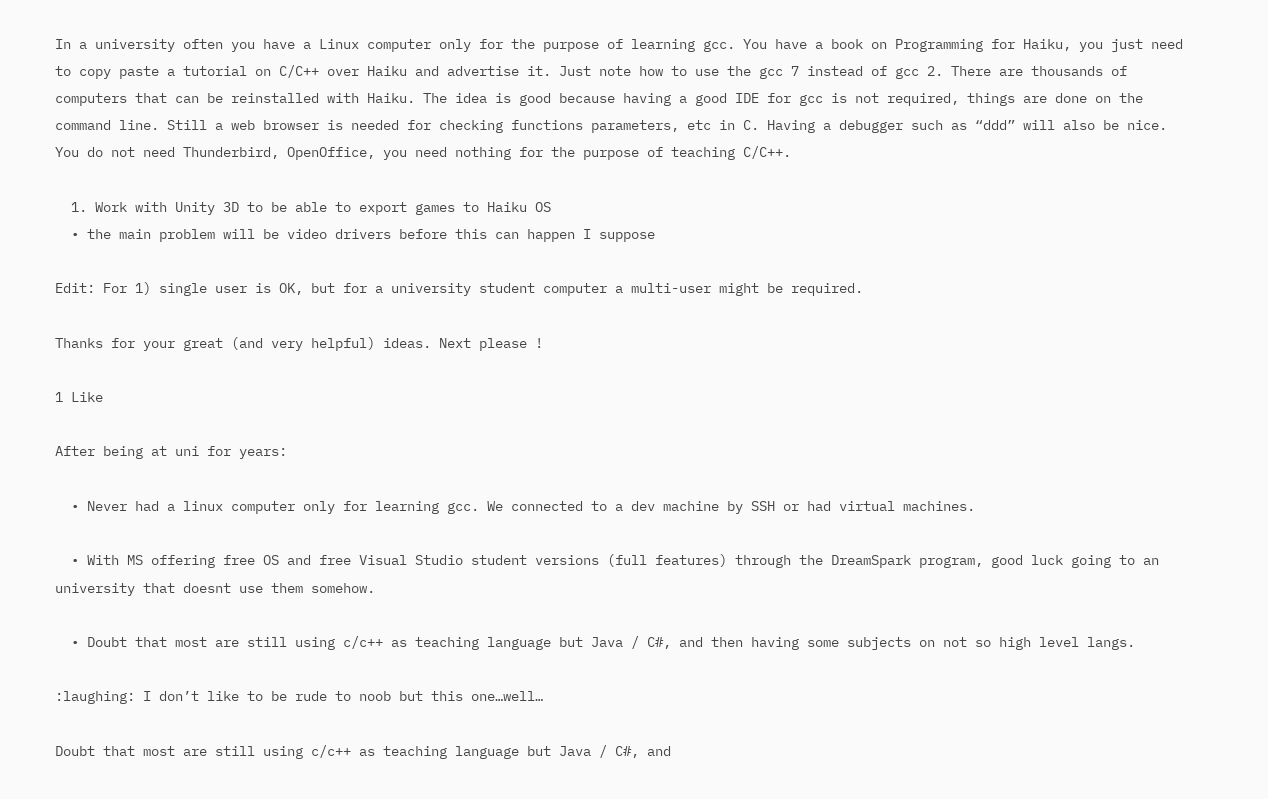In a university often you have a Linux computer only for the purpose of learning gcc. You have a book on Programming for Haiku, you just need to copy paste a tutorial on C/C++ over Haiku and advertise it. Just note how to use the gcc 7 instead of gcc 2. There are thousands of computers that can be reinstalled with Haiku. The idea is good because having a good IDE for gcc is not required, things are done on the command line. Still a web browser is needed for checking functions parameters, etc in C. Having a debugger such as “ddd” will also be nice. You do not need Thunderbird, OpenOffice, you need nothing for the purpose of teaching C/C++.

  1. Work with Unity 3D to be able to export games to Haiku OS
  • the main problem will be video drivers before this can happen I suppose

Edit: For 1) single user is OK, but for a university student computer a multi-user might be required.

Thanks for your great (and very helpful) ideas. Next please !

1 Like

After being at uni for years:

  • Never had a linux computer only for learning gcc. We connected to a dev machine by SSH or had virtual machines.

  • With MS offering free OS and free Visual Studio student versions (full features) through the DreamSpark program, good luck going to an university that doesnt use them somehow.

  • Doubt that most are still using c/c++ as teaching language but Java / C#, and then having some subjects on not so high level langs.

:laughing: I don’t like to be rude to noob but this one…well…

Doubt that most are still using c/c++ as teaching language but Java / C#, and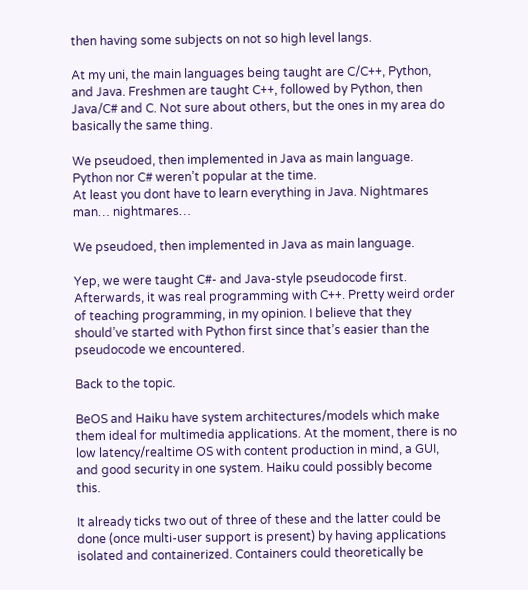then having some subjects on not so high level langs.

At my uni, the main languages being taught are C/C++, Python, and Java. Freshmen are taught C++, followed by Python, then Java/C# and C. Not sure about others, but the ones in my area do basically the same thing.

We pseudoed, then implemented in Java as main language. Python nor C# weren’t popular at the time.
At least you dont have to learn everything in Java. Nightmares man… nightmares…

We pseudoed, then implemented in Java as main language.

Yep, we were taught C#- and Java-style pseudocode first. Afterwards, it was real programming with C++. Pretty weird order of teaching programming, in my opinion. I believe that they should’ve started with Python first since that’s easier than the pseudocode we encountered.

Back to the topic.

BeOS and Haiku have system architectures/models which make them ideal for multimedia applications. At the moment, there is no low latency/realtime OS with content production in mind, a GUI, and good security in one system. Haiku could possibly become this.

It already ticks two out of three of these and the latter could be done (once multi-user support is present) by having applications isolated and containerized. Containers could theoretically be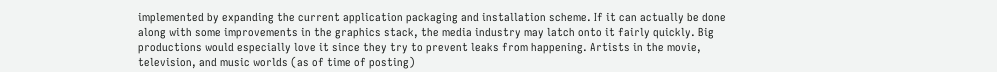implemented by expanding the current application packaging and installation scheme. If it can actually be done along with some improvements in the graphics stack, the media industry may latch onto it fairly quickly. Big productions would especially love it since they try to prevent leaks from happening. Artists in the movie, television, and music worlds (as of time of posting)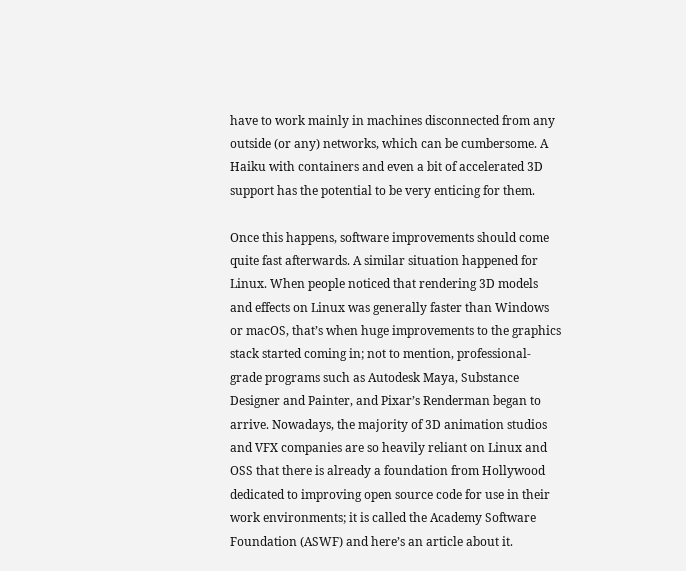have to work mainly in machines disconnected from any outside (or any) networks, which can be cumbersome. A Haiku with containers and even a bit of accelerated 3D support has the potential to be very enticing for them.

Once this happens, software improvements should come quite fast afterwards. A similar situation happened for Linux. When people noticed that rendering 3D models and effects on Linux was generally faster than Windows or macOS, that’s when huge improvements to the graphics stack started coming in; not to mention, professional-grade programs such as Autodesk Maya, Substance Designer and Painter, and Pixar’s Renderman began to arrive. Nowadays, the majority of 3D animation studios and VFX companies are so heavily reliant on Linux and OSS that there is already a foundation from Hollywood dedicated to improving open source code for use in their work environments; it is called the Academy Software Foundation (ASWF) and here’s an article about it.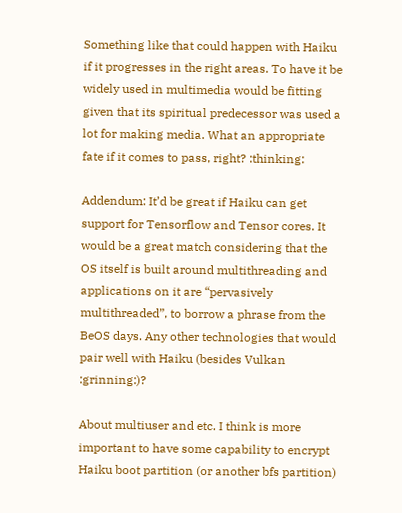Something like that could happen with Haiku if it progresses in the right areas. To have it be widely used in multimedia would be fitting given that its spiritual predecessor was used a lot for making media. What an appropriate fate if it comes to pass, right? :thinking:

Addendum: It’d be great if Haiku can get support for Tensorflow and Tensor cores. It would be a great match considering that the OS itself is built around multithreading and applications on it are “pervasively multithreaded”, to borrow a phrase from the BeOS days. Any other technologies that would pair well with Haiku (besides Vulkan :grinning:)?

About multiuser and etc. I think is more important to have some capability to encrypt Haiku boot partition (or another bfs partition)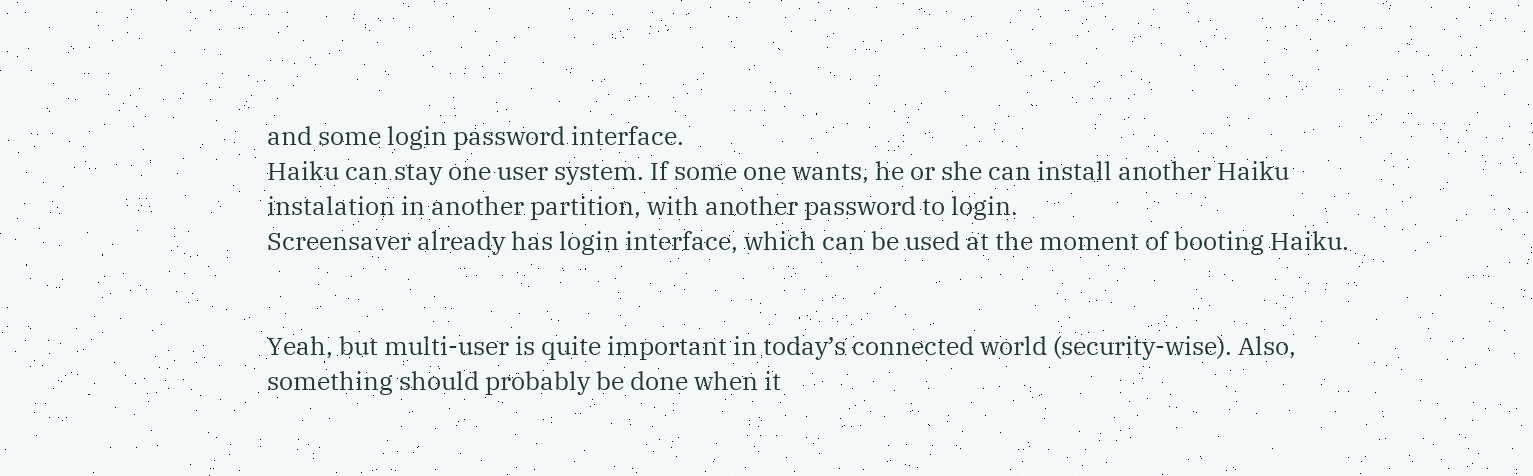and some login password interface.
Haiku can stay one user system. If some one wants, he or she can install another Haiku instalation in another partition, with another password to login.
Screensaver already has login interface, which can be used at the moment of booting Haiku.


Yeah, but multi-user is quite important in today’s connected world (security-wise). Also, something should probably be done when it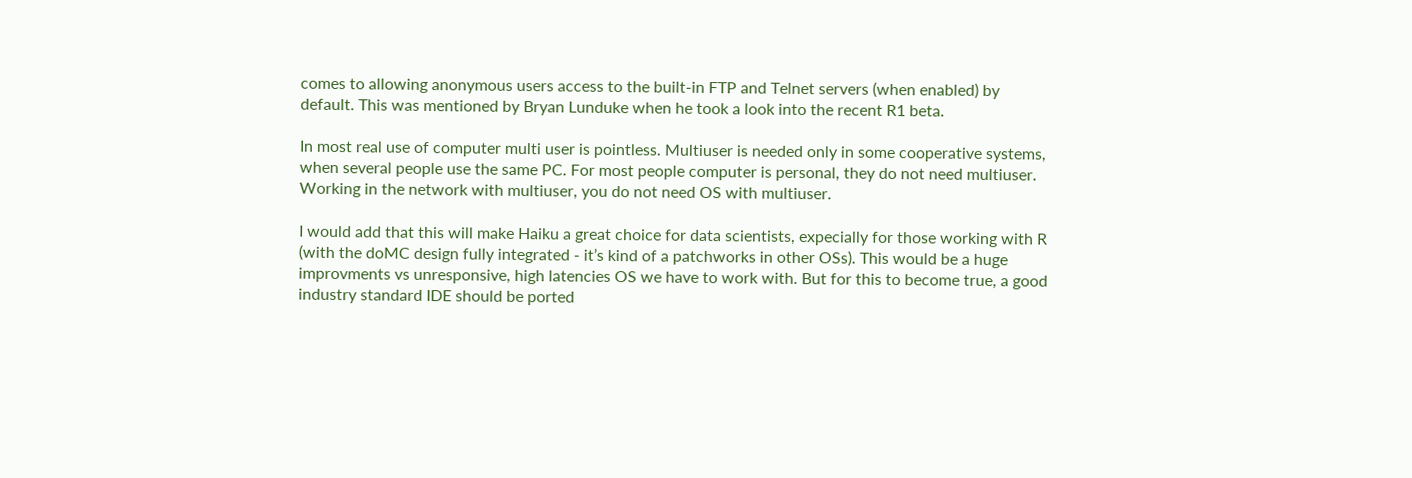comes to allowing anonymous users access to the built-in FTP and Telnet servers (when enabled) by default. This was mentioned by Bryan Lunduke when he took a look into the recent R1 beta.

In most real use of computer multi user is pointless. Multiuser is needed only in some cooperative systems, when several people use the same PC. For most people computer is personal, they do not need multiuser.
Working in the network with multiuser, you do not need OS with multiuser.

I would add that this will make Haiku a great choice for data scientists, expecially for those working with R (with the doMC design fully integrated - it’s kind of a patchworks in other OSs). This would be a huge improvments vs unresponsive, high latencies OS we have to work with. But for this to become true, a good industry standard IDE should be ported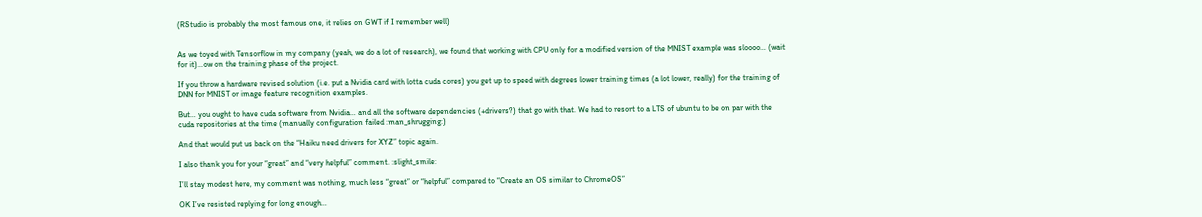(RStudio is probably the most famous one, it relies on GWT if I remember well)


As we toyed with Tensorflow in my company (yeah, we do a lot of research), we found that working with CPU only for a modified version of the MNIST example was sloooo… (wait for it)…ow on the training phase of the project.

If you throw a hardware revised solution (i.e. put a Nvidia card with lotta cuda cores) you get up to speed with degrees lower training times (a lot lower, really) for the training of DNN for MNIST or image feature recognition examples.

But… you ought to have cuda software from Nvidia… and all the software dependencies (+drivers?) that go with that. We had to resort to a LTS of ubuntu to be on par with the cuda repositories at the time (manually configuration failed :man_shrugging:)

And that would put us back on the “Haiku need drivers for XYZ” topic again.

I also thank you for your “great” and “very helpful” comment. :slight_smile:

I’ll stay modest here, my comment was nothing, much less “great” or “helpful” compared to “Create an OS similar to ChromeOS”

OK I’ve resisted replying for long enough…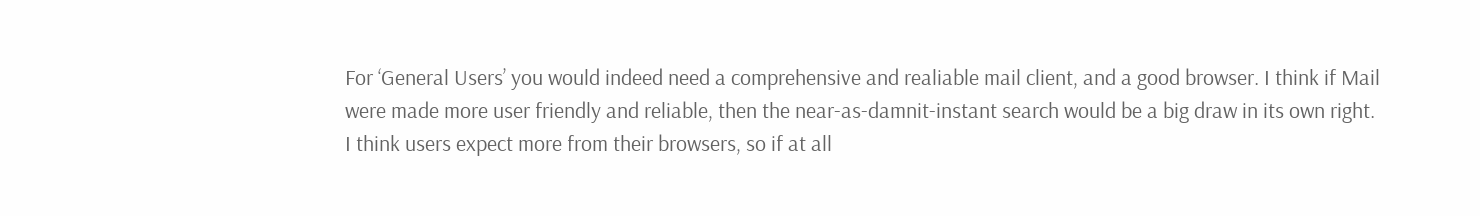For ‘General Users’ you would indeed need a comprehensive and realiable mail client, and a good browser. I think if Mail were made more user friendly and reliable, then the near-as-damnit-instant search would be a big draw in its own right. I think users expect more from their browsers, so if at all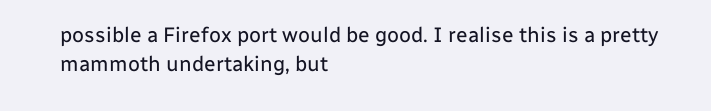possible a Firefox port would be good. I realise this is a pretty mammoth undertaking, but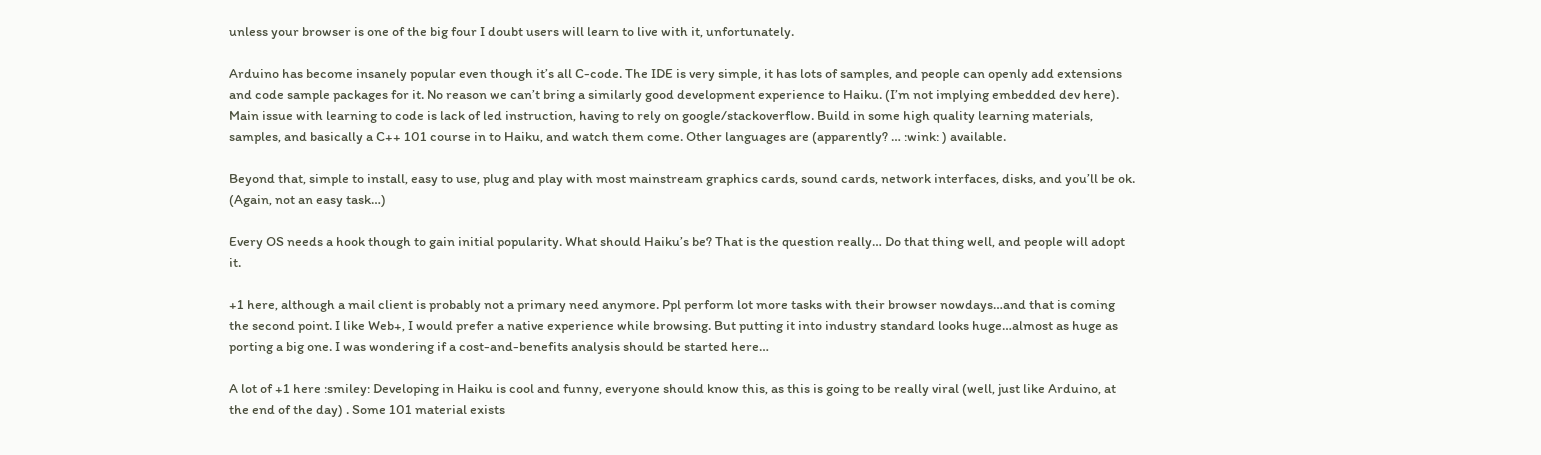unless your browser is one of the big four I doubt users will learn to live with it, unfortunately.

Arduino has become insanely popular even though it’s all C-code. The IDE is very simple, it has lots of samples, and people can openly add extensions and code sample packages for it. No reason we can’t bring a similarly good development experience to Haiku. (I’m not implying embedded dev here). Main issue with learning to code is lack of led instruction, having to rely on google/stackoverflow. Build in some high quality learning materials, samples, and basically a C++ 101 course in to Haiku, and watch them come. Other languages are (apparently? … :wink: ) available.

Beyond that, simple to install, easy to use, plug and play with most mainstream graphics cards, sound cards, network interfaces, disks, and you’ll be ok. (Again, not an easy task…)

Every OS needs a hook though to gain initial popularity. What should Haiku’s be? That is the question really… Do that thing well, and people will adopt it.

+1 here, although a mail client is probably not a primary need anymore. Ppl perform lot more tasks with their browser nowdays…and that is coming the second point. I like Web+, I would prefer a native experience while browsing. But putting it into industry standard looks huge…almost as huge as porting a big one. I was wondering if a cost-and-benefits analysis should be started here…

A lot of +1 here :smiley: Developing in Haiku is cool and funny, everyone should know this, as this is going to be really viral (well, just like Arduino, at the end of the day) . Some 101 material exists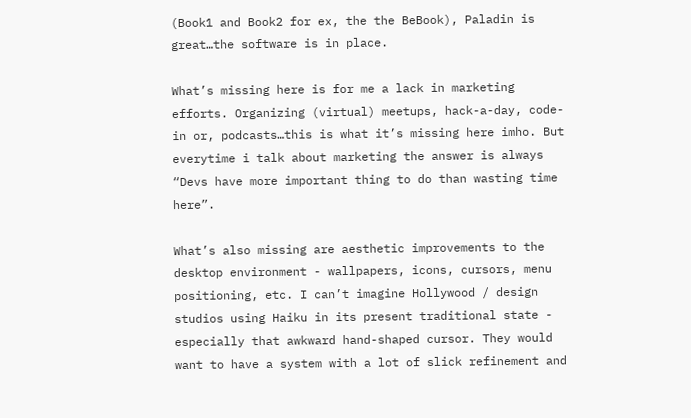(Book1 and Book2 for ex, the the BeBook), Paladin is great…the software is in place.

What’s missing here is for me a lack in marketing efforts. Organizing (virtual) meetups, hack-a-day, code-in or, podcasts…this is what it’s missing here imho. But everytime i talk about marketing the answer is always “Devs have more important thing to do than wasting time here”.

What’s also missing are aesthetic improvements to the desktop environment - wallpapers, icons, cursors, menu positioning, etc. I can’t imagine Hollywood / design studios using Haiku in its present traditional state - especially that awkward hand-shaped cursor. They would want to have a system with a lot of slick refinement and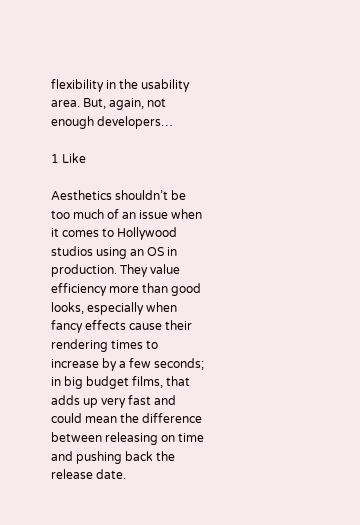flexibility in the usability area. But, again, not enough developers…

1 Like

Aesthetics shouldn’t be too much of an issue when it comes to Hollywood studios using an OS in production. They value efficiency more than good looks, especially when fancy effects cause their rendering times to increase by a few seconds; in big budget films, that adds up very fast and could mean the difference between releasing on time and pushing back the release date.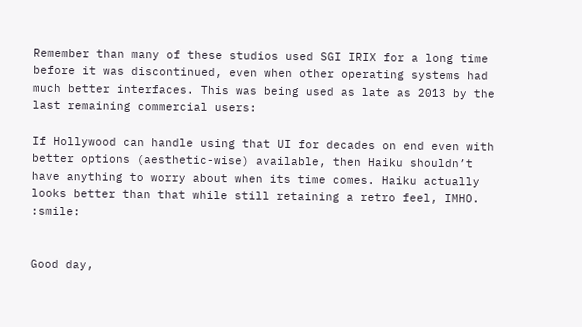Remember than many of these studios used SGI IRIX for a long time before it was discontinued, even when other operating systems had much better interfaces. This was being used as late as 2013 by the last remaining commercial users:

If Hollywood can handle using that UI for decades on end even with better options (aesthetic-wise) available, then Haiku shouldn’t have anything to worry about when its time comes. Haiku actually looks better than that while still retaining a retro feel, IMHO. :smile:


Good day,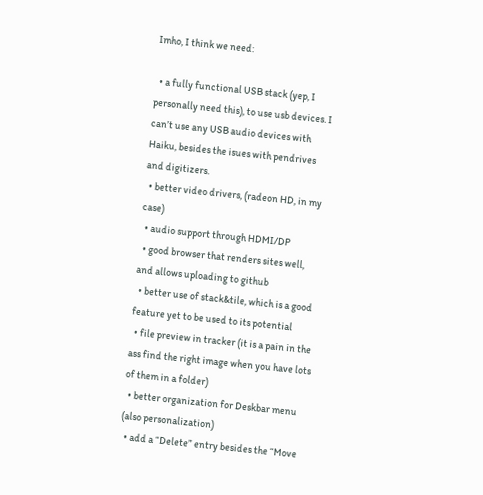Imho, I think we need:

  • a fully functional USB stack (yep, I personally need this), to use usb devices. I can’t use any USB audio devices with Haiku, besides the isues with pendrives and digitizers.
  • better video drivers, (radeon HD, in my case)
  • audio support through HDMI/DP
  • good browser that renders sites well, and allows uploading to github
  • better use of stack&tile, which is a good feature yet to be used to its potential
  • file preview in tracker (it is a pain in the ass find the right image when you have lots of them in a folder)
  • better organization for Deskbar menu (also personalization)
  • add a “Delete” entry besides the “Move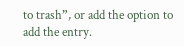to trash”, or add the option to add the entry.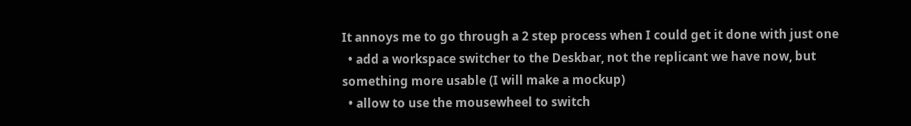It annoys me to go through a 2 step process when I could get it done with just one
  • add a workspace switcher to the Deskbar, not the replicant we have now, but something more usable (I will make a mockup)
  • allow to use the mousewheel to switch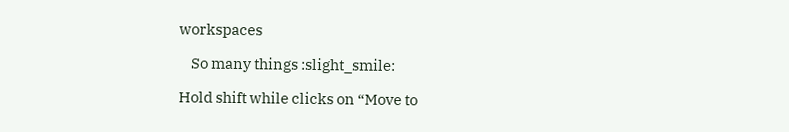workspaces

    So many things :slight_smile:

Hold shift while clicks on “Move to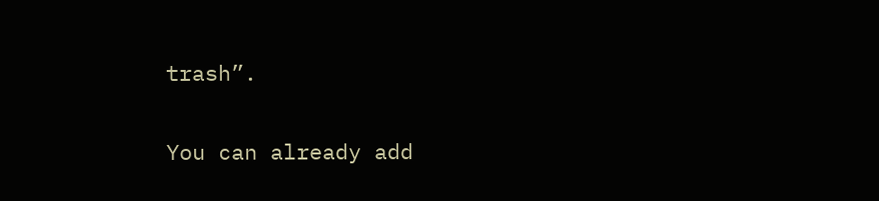trash”.

You can already add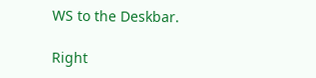WS to the Deskbar.

Right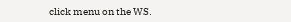click menu on the WS.